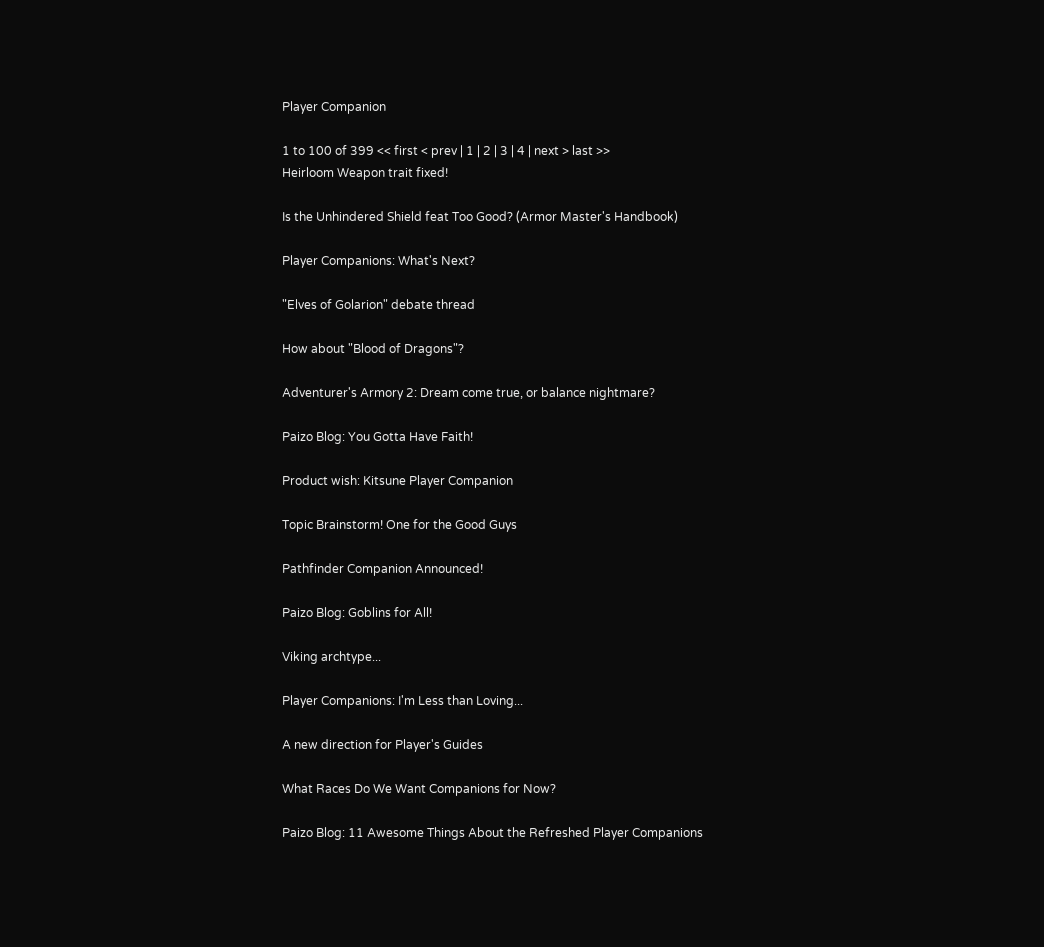Player Companion

1 to 100 of 399 << first < prev | 1 | 2 | 3 | 4 | next > last >>
Heirloom Weapon trait fixed!

Is the Unhindered Shield feat Too Good? (Armor Master's Handbook)

Player Companions: What's Next?

"Elves of Golarion" debate thread

How about "Blood of Dragons"?

Adventurer's Armory 2: Dream come true, or balance nightmare?

Paizo Blog: You Gotta Have Faith!

Product wish: Kitsune Player Companion

Topic Brainstorm! One for the Good Guys

Pathfinder Companion Announced!

Paizo Blog: Goblins for All!

Viking archtype...

Player Companions: I'm Less than Loving...

A new direction for Player's Guides

What Races Do We Want Companions for Now?

Paizo Blog: 11 Awesome Things About the Refreshed Player Companions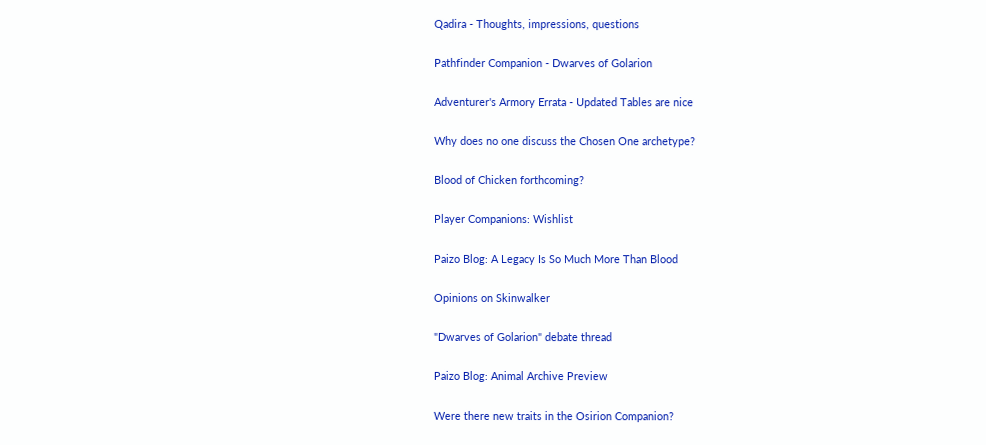Qadira - Thoughts, impressions, questions

Pathfinder Companion - Dwarves of Golarion

Adventurer's Armory Errata - Updated Tables are nice

Why does no one discuss the Chosen One archetype?

Blood of Chicken forthcoming?

Player Companions: Wishlist

Paizo Blog: A Legacy Is So Much More Than Blood

Opinions on Skinwalker

"Dwarves of Golarion" debate thread

Paizo Blog: Animal Archive Preview

Were there new traits in the Osirion Companion?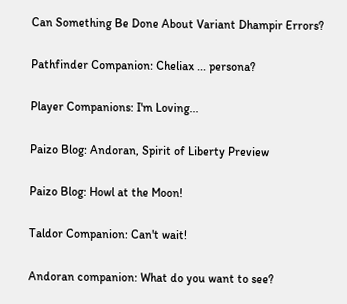Can Something Be Done About Variant Dhampir Errors?

Pathfinder Companion: Cheliax ... persona?

Player Companions: I'm Loving...

Paizo Blog: Andoran, Spirit of Liberty Preview

Paizo Blog: Howl at the Moon!

Taldor Companion: Can't wait!

Andoran companion: What do you want to see?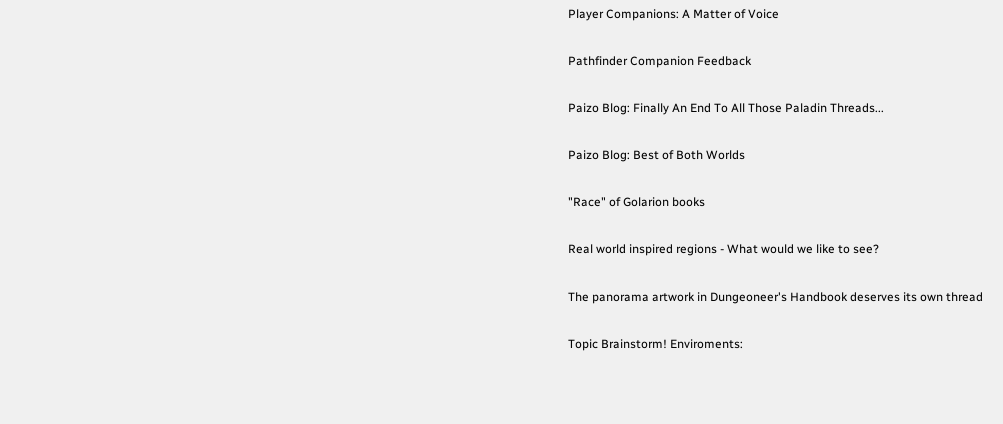Player Companions: A Matter of Voice

Pathfinder Companion Feedback

Paizo Blog: Finally An End To All Those Paladin Threads...

Paizo Blog: Best of Both Worlds

"Race" of Golarion books

Real world inspired regions - What would we like to see?

The panorama artwork in Dungeoneer's Handbook deserves its own thread

Topic Brainstorm! Enviroments: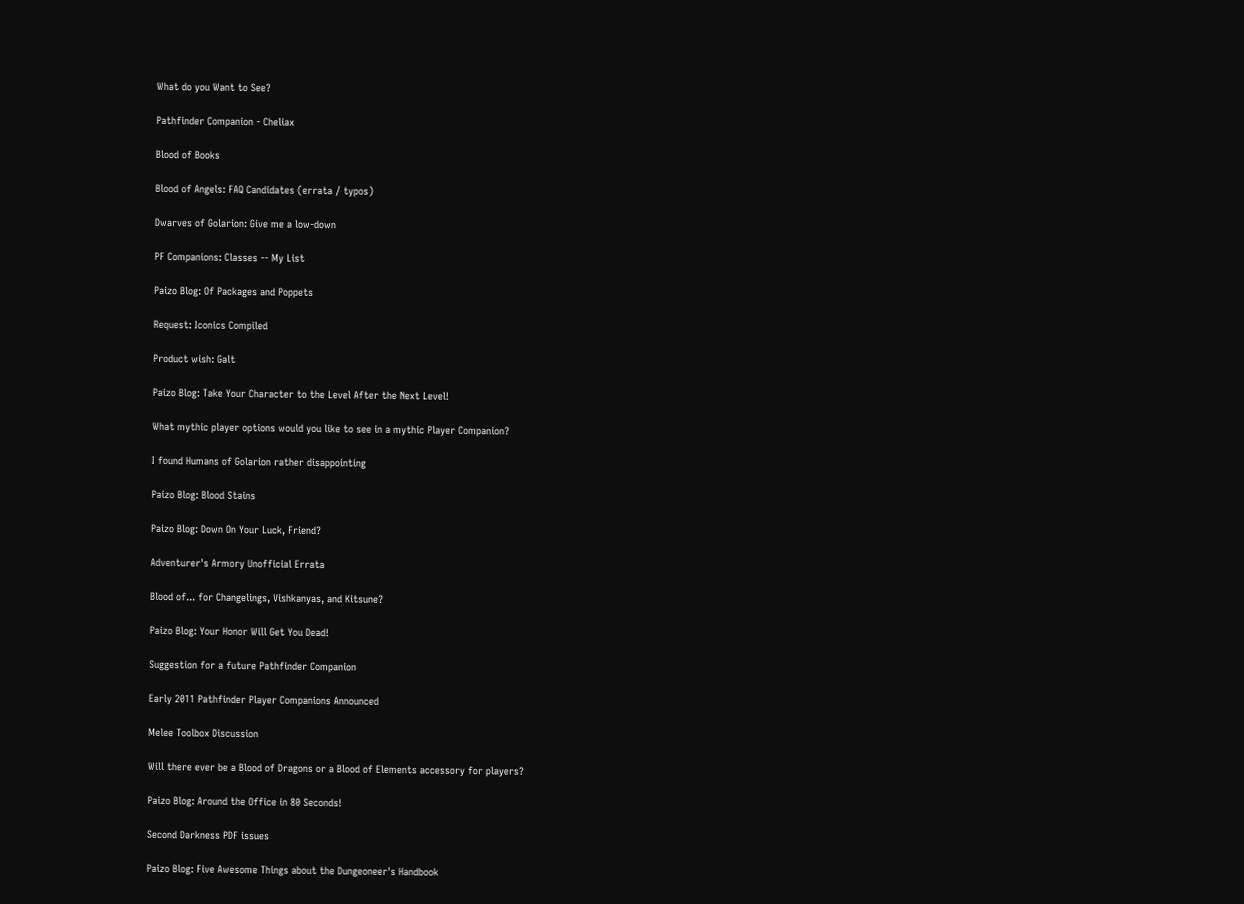What do you Want to See?

Pathfinder Companion - Cheliax

Blood of Books

Blood of Angels: FAQ Candidates (errata / typos)

Dwarves of Golarion: Give me a low-down

PF Companions: Classes -- My List

Paizo Blog: Of Packages and Poppets

Request: Iconics Compiled

Product wish: Galt

Paizo Blog: Take Your Character to the Level After the Next Level!

What mythic player options would you like to see in a mythic Player Companion?

I found Humans of Golarion rather disappointing

Paizo Blog: Blood Stains

Paizo Blog: Down On Your Luck, Friend?

Adventurer's Armory Unofficial Errata

Blood of... for Changelings, Vishkanyas, and Kitsune?

Paizo Blog: Your Honor Will Get You Dead!

Suggestion for a future Pathfinder Companion

Early 2011 Pathfinder Player Companions Announced

Melee Toolbox Discussion

Will there ever be a Blood of Dragons or a Blood of Elements accessory for players?

Paizo Blog: Around the Office in 80 Seconds!

Second Darkness PDF issues

Paizo Blog: Five Awesome Things about the Dungeoneer's Handbook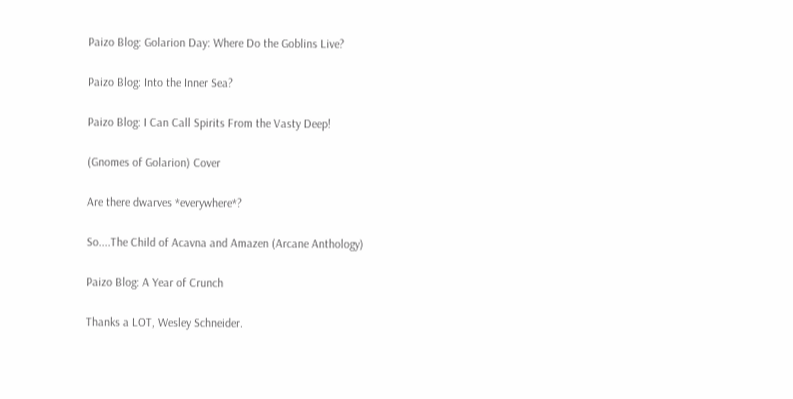Paizo Blog: Golarion Day: Where Do the Goblins Live?

Paizo Blog: Into the Inner Sea?

Paizo Blog: I Can Call Spirits From the Vasty Deep!

(Gnomes of Golarion) Cover

Are there dwarves *everywhere*?

So....The Child of Acavna and Amazen (Arcane Anthology)

Paizo Blog: A Year of Crunch

Thanks a LOT, Wesley Schneider.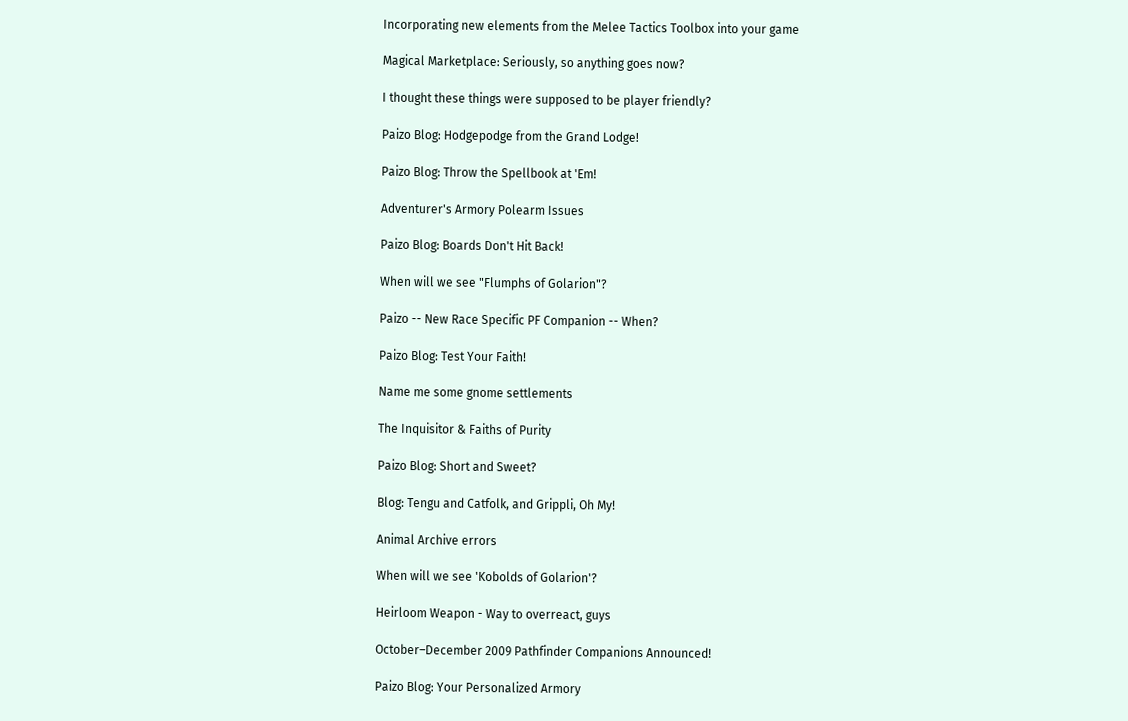Incorporating new elements from the Melee Tactics Toolbox into your game

Magical Marketplace: Seriously, so anything goes now?

I thought these things were supposed to be player friendly?

Paizo Blog: Hodgepodge from the Grand Lodge!

Paizo Blog: Throw the Spellbook at 'Em!

Adventurer's Armory Polearm Issues

Paizo Blog: Boards Don't Hit Back!

When will we see "Flumphs of Golarion"?

Paizo -- New Race Specific PF Companion -- When?

Paizo Blog: Test Your Faith!

Name me some gnome settlements

The Inquisitor & Faiths of Purity

Paizo Blog: Short and Sweet?

Blog: Tengu and Catfolk, and Grippli, Oh My!

Animal Archive errors

When will we see 'Kobolds of Golarion'?

Heirloom Weapon - Way to overreact, guys

October–December 2009 Pathfinder Companions Announced!

Paizo Blog: Your Personalized Armory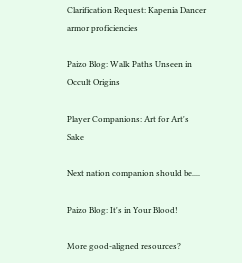Clarification Request: Kapenia Dancer armor proficiencies

Paizo Blog: Walk Paths Unseen in Occult Origins

Player Companions: Art for Art's Sake

Next nation companion should be....

Paizo Blog: It's in Your Blood!

More good-aligned resources?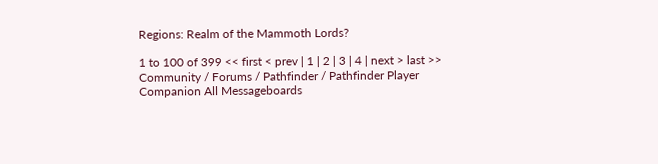Regions: Realm of the Mammoth Lords?

1 to 100 of 399 << first < prev | 1 | 2 | 3 | 4 | next > last >>
Community / Forums / Pathfinder / Pathfinder Player Companion All Messageboards